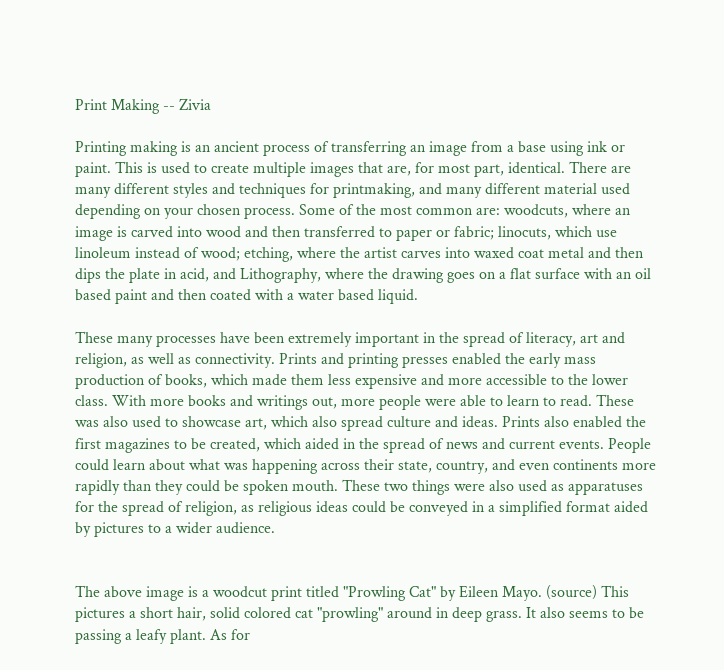Print Making -- Zivia

Printing making is an ancient process of transferring an image from a base using ink or paint. This is used to create multiple images that are, for most part, identical. There are many different styles and techniques for printmaking, and many different material used depending on your chosen process. Some of the most common are: woodcuts, where an image is carved into wood and then transferred to paper or fabric; linocuts, which use linoleum instead of wood; etching, where the artist carves into waxed coat metal and then dips the plate in acid, and Lithography, where the drawing goes on a flat surface with an oil based paint and then coated with a water based liquid.

These many processes have been extremely important in the spread of literacy, art and religion, as well as connectivity. Prints and printing presses enabled the early mass production of books, which made them less expensive and more accessible to the lower class. With more books and writings out, more people were able to learn to read. These was also used to showcase art, which also spread culture and ideas. Prints also enabled the first magazines to be created, which aided in the spread of news and current events. People could learn about what was happening across their state, country, and even continents more rapidly than they could be spoken mouth. These two things were also used as apparatuses for the spread of religion, as religious ideas could be conveyed in a simplified format aided by pictures to a wider audience.


The above image is a woodcut print titled "Prowling Cat" by Eileen Mayo. (source) This pictures a short hair, solid colored cat "prowling" around in deep grass. It also seems to be passing a leafy plant. As for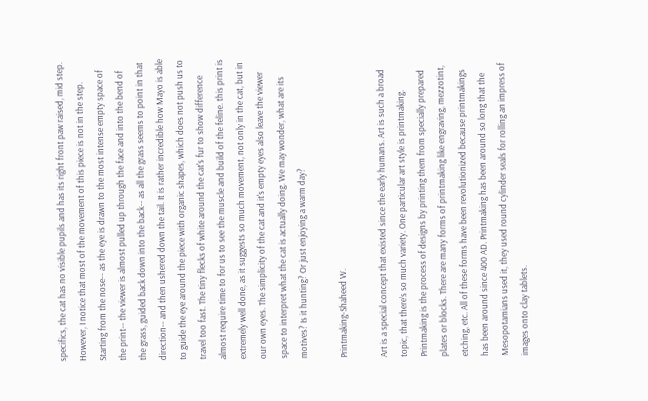specifics, the cat has no visible pupils and has its right front paw raised, mid step. However, I notice that most of the movement of this piece is not in the step. Starting from the nose-- as the eye is drawn to the most intense empty space of the print-- the viewer is almost pulled up through the face and into the bend of the grass, guided back down into the back-- as all the grass seems to point in that direction-- and then ushered down the tail. It is rather incredible how Mayo is able to guide the eye around the piece with organic shapes, which does not push us to travel too fast. The tiny flecks of white around the cat's fur to show difference almost require time to for us to see the muscle and build of the feline. this print is extremely well done, as it suggests so much movement, not only in the cat, but in our own eyes. The simplicity of the cat and it's empty eyes also leave the viewer space to interpret what the cat is actually doing. We may wonder, what are its motives? Is it hunting? Or just enjoying a warm day?

Printmaking-Shaheed W.

Art is a special concept that existed since the early humans. Art is such a broad topic, that there’s so much variety. One particular art style is printmaking. Printmaking is the process of designs by printing them from specially prepared plates or blocks. There are many forms of printmaking like engraving, mezzotint, etching, etc. All of these forms have been revolutionized because printmakings has been around since 400 AD. Printmaking has been around so long that the Mesopotamians used it, they used round cylinder seals for rolling an impress of images onto clay tablets.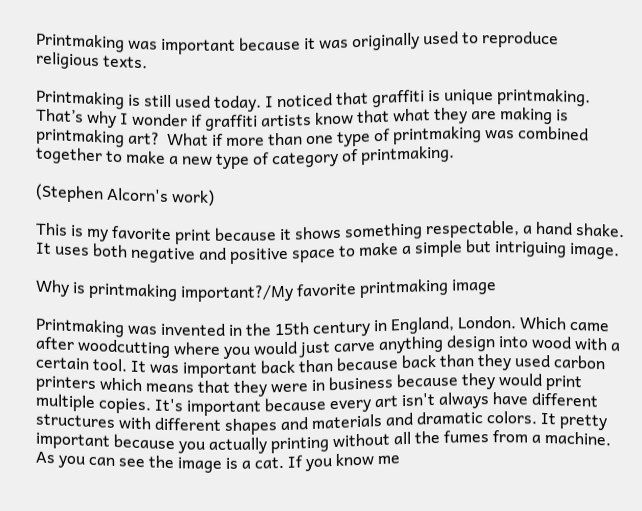Printmaking was important because it was originally used to reproduce religious texts.

Printmaking is still used today. I noticed that graffiti is unique printmaking. That’s why I wonder if graffiti artists know that what they are making is printmaking art?  What if more than one type of printmaking was combined together to make a new type of category of printmaking.

(Stephen Alcorn's work)

This is my favorite print because it shows something respectable, a hand shake. It uses both negative and positive space to make a simple but intriguing image.

Why is printmaking important?/My favorite printmaking image

Printmaking was invented in the 15th century in England, London. Which came after woodcutting where you would just carve anything design into wood with a certain tool. It was important back than because back than they used carbon printers which means that they were in business because they would print multiple copies. It's important because every art isn't always have different structures with different shapes and materials and dramatic colors. It pretty important because you actually printing without all the fumes from a machine.
As you can see the image is a cat. If you know me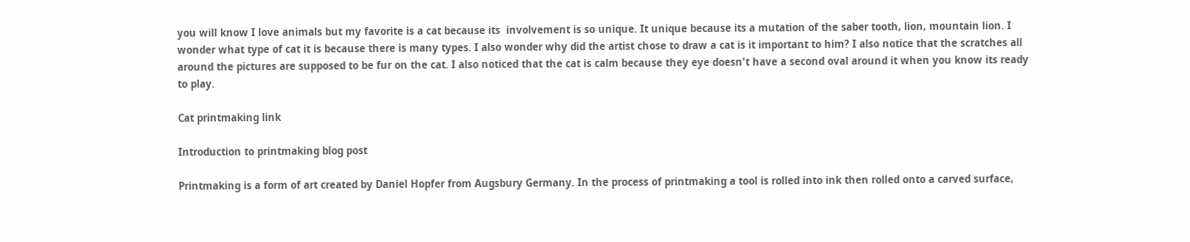you will know I love animals but my favorite is a cat because its  involvement is so unique. It unique because its a mutation of the saber tooth, lion, mountain lion. I wonder what type of cat it is because there is many types. I also wonder why did the artist chose to draw a cat is it important to him? I also notice that the scratches all around the pictures are supposed to be fur on the cat. I also noticed that the cat is calm because they eye doesn't have a second oval around it when you know its ready to play.

Cat printmaking link

Introduction to printmaking blog post

Printmaking is a form of art created by Daniel Hopfer from Augsbury Germany. In the process of printmaking a tool is rolled into ink then rolled onto a carved surface,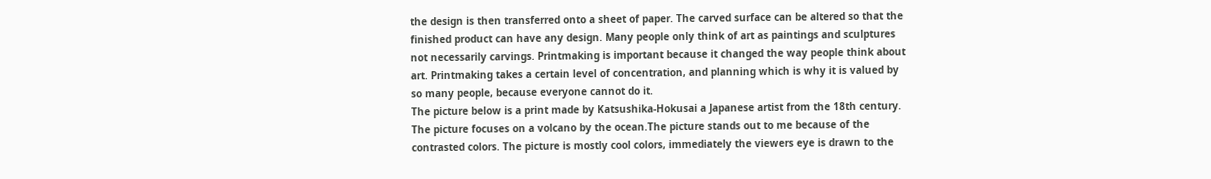the design is then transferred onto a sheet of paper. The carved surface can be altered so that the finished product can have any design. Many people only think of art as paintings and sculptures not necessarily carvings. Printmaking is important because it changed the way people think about art. Printmaking takes a certain level of concentration, and planning which is why it is valued by so many people, because everyone cannot do it.
The picture below is a print made by Katsushika-Hokusai a Japanese artist from the 18th century. The picture focuses on a volcano by the ocean.The picture stands out to me because of the contrasted colors. The picture is mostly cool colors, immediately the viewers eye is drawn to the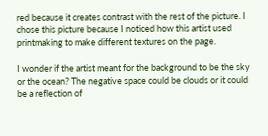red because it creates contrast with the rest of the picture. I chose this picture because I noticed how this artist used printmaking to make different textures on the page.

I wonder if the artist meant for the background to be the sky or the ocean? The negative space could be clouds or it could be a reflection of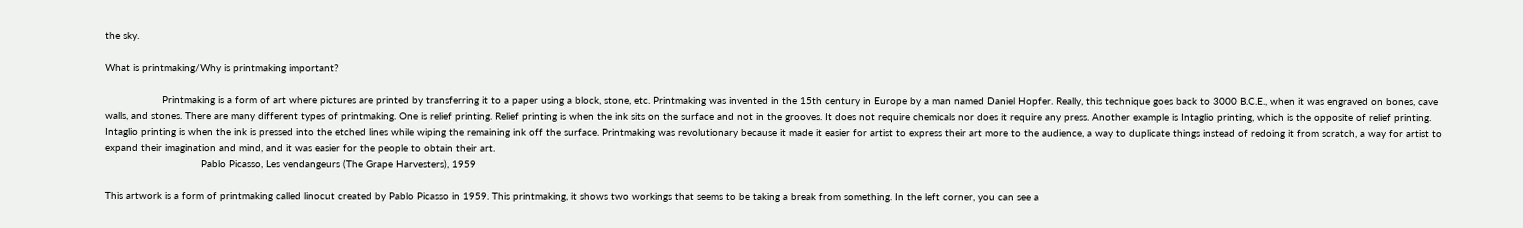the sky.

What is printmaking/Why is printmaking important?

                   Printmaking is a form of art where pictures are printed by transferring it to a paper using a block, stone, etc. Printmaking was invented in the 15th century in Europe by a man named Daniel Hopfer. Really, this technique goes back to 3000 B.C.E., when it was engraved on bones, cave walls, and stones. There are many different types of printmaking. One is relief printing. Relief printing is when the ink sits on the surface and not in the grooves. It does not require chemicals nor does it require any press. Another example is Intaglio printing, which is the opposite of relief printing. Intaglio printing is when the ink is pressed into the etched lines while wiping the remaining ink off the surface. Printmaking was revolutionary because it made it easier for artist to express their art more to the audience, a way to duplicate things instead of redoing it from scratch, a way for artist to expand their imagination and mind, and it was easier for the people to obtain their art.
                                Pablo Picasso, Les vendangeurs (The Grape Harvesters), 1959

This artwork is a form of printmaking called linocut created by Pablo Picasso in 1959. This printmaking, it shows two workings that seems to be taking a break from something. In the left corner, you can see a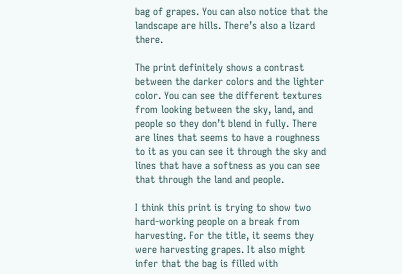bag of grapes. You can also notice that the landscape are hills. There’s also a lizard there.

The print definitely shows a contrast between the darker colors and the lighter color. You can see the different textures from looking between the sky, land, and people so they don’t blend in fully. There are lines that seems to have a roughness to it as you can see it through the sky and lines that have a softness as you can see that through the land and people.

I think this print is trying to show two hard-working people on a break from harvesting. For the title, it seems they were harvesting grapes. It also might infer that the bag is filled with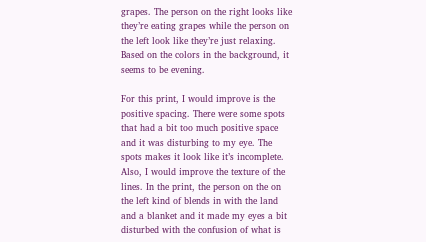grapes. The person on the right looks like they’re eating grapes while the person on the left look like they’re just relaxing. Based on the colors in the background, it seems to be evening.

For this print, I would improve is the positive spacing. There were some spots that had a bit too much positive space and it was disturbing to my eye. The spots makes it look like it’s incomplete. Also, I would improve the texture of the lines. In the print, the person on the on the left kind of blends in with the land and a blanket and it made my eyes a bit disturbed with the confusion of what is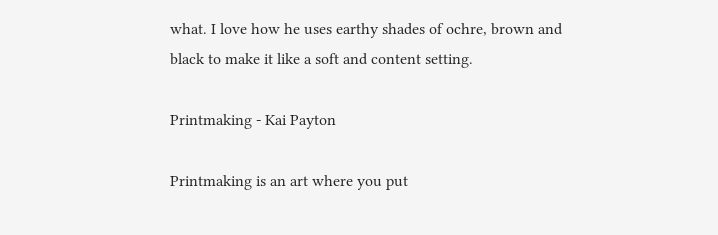what. I love how he uses earthy shades of ochre, brown and black to make it like a soft and content setting.

Printmaking - Kai Payton

Printmaking is an art where you put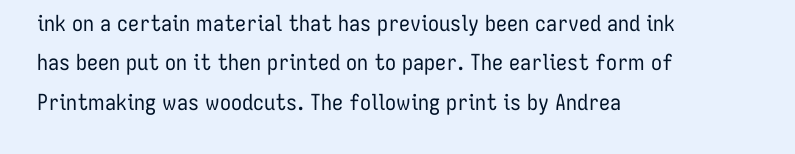ink on a certain material that has previously been carved and ink has been put on it then printed on to paper. The earliest form of Printmaking was woodcuts. The following print is by Andrea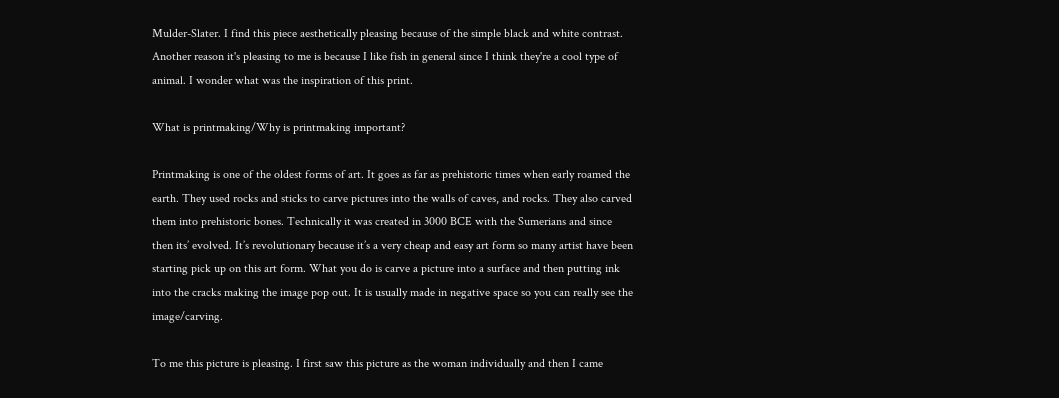Mulder-Slater. I find this piece aesthetically pleasing because of the simple black and white contrast. Another reason it's pleasing to me is because I like fish in general since I think they're a cool type of animal. I wonder what was the inspiration of this print.

What is printmaking/Why is printmaking important?

Printmaking is one of the oldest forms of art. It goes as far as prehistoric times when early roamed the earth. They used rocks and sticks to carve pictures into the walls of caves, and rocks. They also carved them into prehistoric bones. Technically it was created in 3000 BCE with the Sumerians and since then its’ evolved. It’s revolutionary because it’s a very cheap and easy art form so many artist have been starting pick up on this art form. What you do is carve a picture into a surface and then putting ink into the cracks making the image pop out. It is usually made in negative space so you can really see the image/carving.

To me this picture is pleasing. I first saw this picture as the woman individually and then I came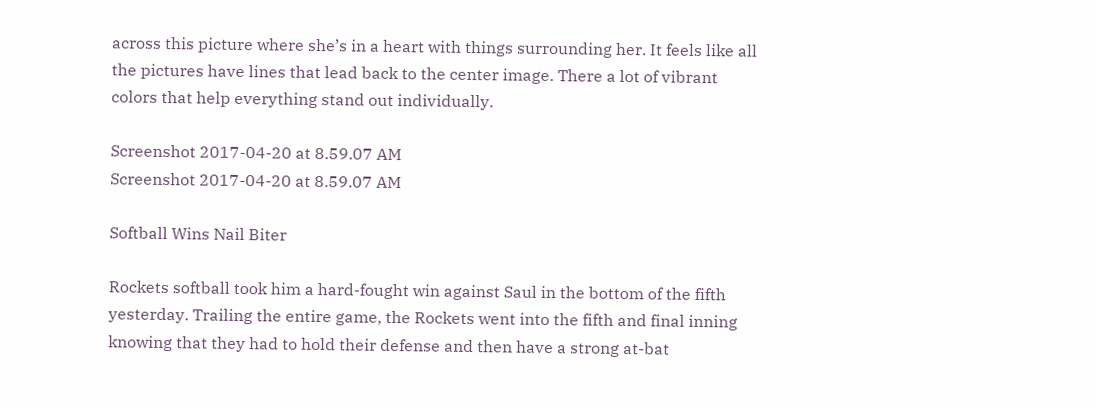across this picture where she’s in a heart with things surrounding her. It feels like all the pictures have lines that lead back to the center image. There a lot of vibrant colors that help everything stand out individually.

Screenshot 2017-04-20 at 8.59.07 AM
Screenshot 2017-04-20 at 8.59.07 AM

Softball Wins Nail Biter

Rockets softball took him a hard-fought win against Saul in the bottom of the fifth yesterday. Trailing the entire game, the Rockets went into the fifth and final inning knowing that they had to hold their defense and then have a strong at-bat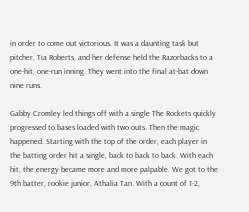in order to come out victorious. It was a daunting task but pitcher, Tia Roberts, and her defense held the Razorbacks to a one-hit, one-run inning. They went into the final at-bat down nine runs.

Gabby Cromley led things off with a single The Rockets quickly progressed to bases loaded with two outs. Then the magic happened. Starting with the top of the order, each player in the batting order hit a single, back to back to back. With each hit, the energy became more and more palpable. We got to the 9th batter, rookie junior, Athalia Tan. With a count of 1-2,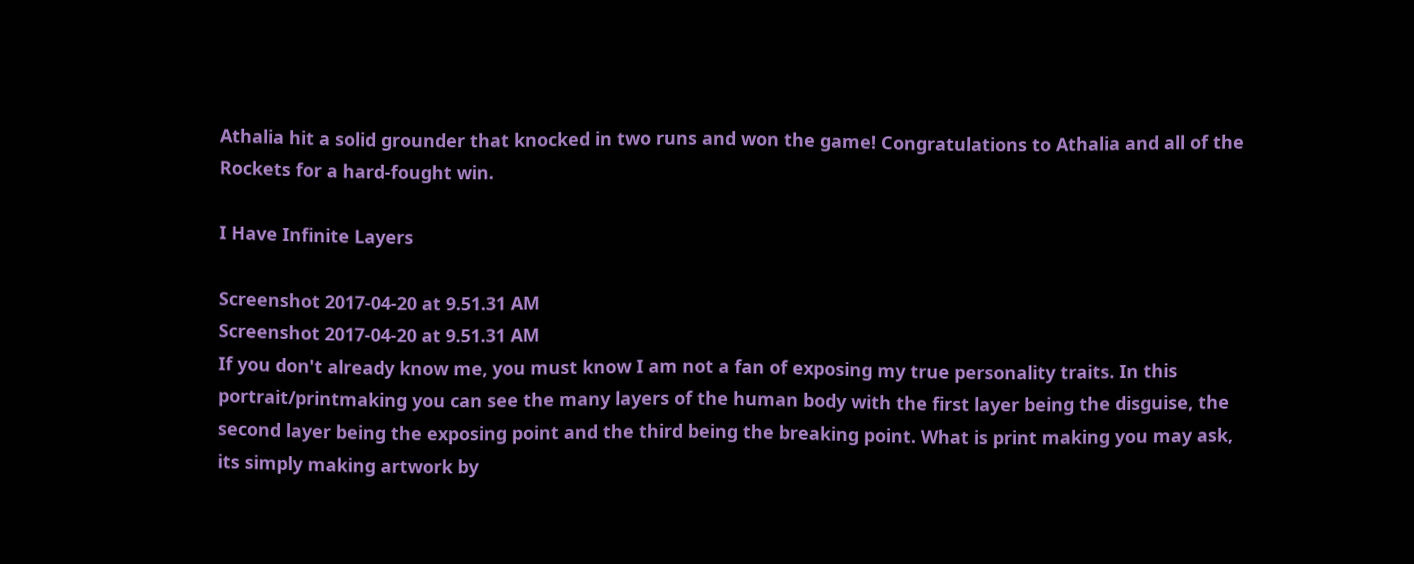Athalia hit a solid grounder that knocked in two runs and won the game! Congratulations to Athalia and all of the Rockets for a hard-fought win.

I Have Infinite Layers

Screenshot 2017-04-20 at 9.51.31 AM
Screenshot 2017-04-20 at 9.51.31 AM
If you don't already know me, you must know I am not a fan of exposing my true personality traits. In this portrait/printmaking you can see the many layers of the human body with the first layer being the disguise, the second layer being the exposing point and the third being the breaking point. What is print making you may ask, its simply making artwork by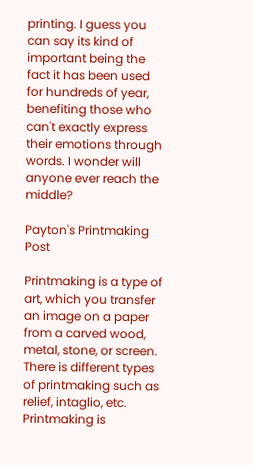printing. I guess you can say its kind of important being the fact it has been used for hundreds of year, benefiting those who can't exactly express their emotions through words. I wonder will anyone ever reach the middle?

Payton's Printmaking Post

Printmaking is a type of art, which you transfer an image on a paper from a carved wood, metal, stone, or screen. There is different types of printmaking such as relief, intaglio, etc. Printmaking is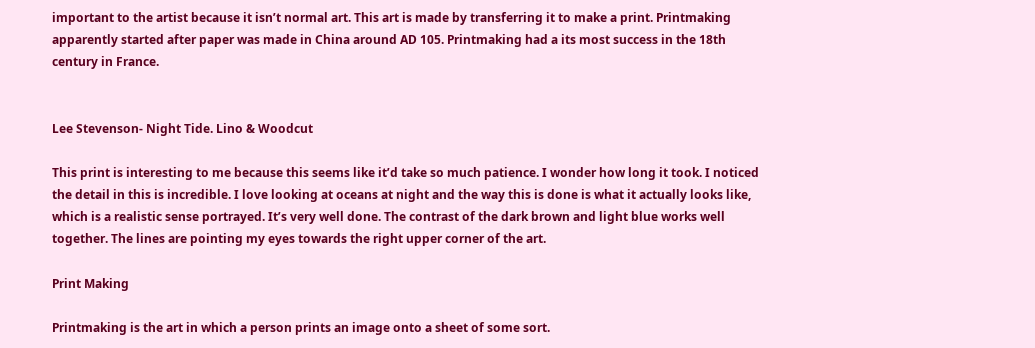important to the artist because it isn’t normal art. This art is made by transferring it to make a print. Printmaking apparently started after paper was made in China around AD 105. Printmaking had a its most success in the 18th century in France.


Lee Stevenson- Night Tide. Lino & Woodcut

This print is interesting to me because this seems like it’d take so much patience. I wonder how long it took. I noticed the detail in this is incredible. I love looking at oceans at night and the way this is done is what it actually looks like, which is a realistic sense portrayed. It’s very well done. The contrast of the dark brown and light blue works well together. The lines are pointing my eyes towards the right upper corner of the art.

Print Making

Printmaking is the art in which a person prints an image onto a sheet of some sort.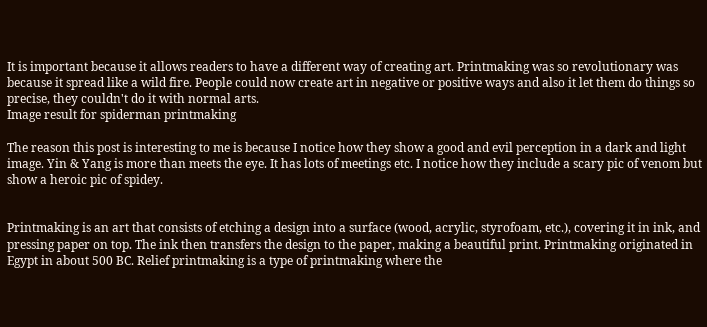It is important because it allows readers to have a different way of creating art. Printmaking was so revolutionary was because it spread like a wild fire. People could now create art in negative or positive ways and also it let them do things so precise, they couldn't do it with normal arts.
Image result for spiderman printmaking

The reason this post is interesting to me is because I notice how they show a good and evil perception in a dark and light image. Yin & Yang is more than meets the eye. It has lots of meetings etc. I notice how they include a scary pic of venom but show a heroic pic of spidey.


Printmaking is an art that consists of etching a design into a surface (wood, acrylic, styrofoam, etc.), covering it in ink, and pressing paper on top. The ink then transfers the design to the paper, making a beautiful print. Printmaking originated in Egypt in about 500 BC. Relief printmaking is a type of printmaking where the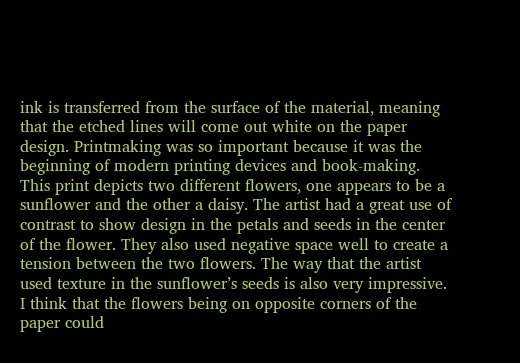ink is transferred from the surface of the material, meaning that the etched lines will come out white on the paper design. Printmaking was so important because it was the beginning of modern printing devices and book-making.
This print depicts two different flowers, one appears to be a sunflower and the other a daisy. The artist had a great use of contrast to show design in the petals and seeds in the center of the flower. They also used negative space well to create a tension between the two flowers. The way that the artist used texture in the sunflower’s seeds is also very impressive. I think that the flowers being on opposite corners of the paper could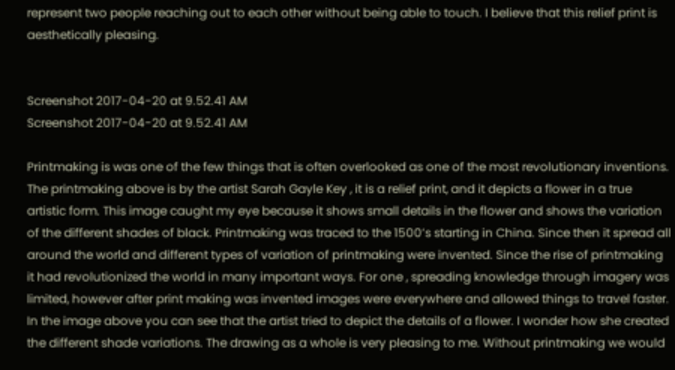represent two people reaching out to each other without being able to touch. I believe that this relief print is aesthetically pleasing.


Screenshot 2017-04-20 at 9.52.41 AM
Screenshot 2017-04-20 at 9.52.41 AM

Printmaking is was one of the few things that is often overlooked as one of the most revolutionary inventions. The printmaking above is by the artist Sarah Gayle Key , it is a relief print, and it depicts a flower in a true artistic form. This image caught my eye because it shows small details in the flower and shows the variation of the different shades of black. Printmaking was traced to the 1500’s starting in China. Since then it spread all around the world and different types of variation of printmaking were invented. Since the rise of printmaking it had revolutionized the world in many important ways. For one , spreading knowledge through imagery was limited, however after print making was invented images were everywhere and allowed things to travel faster. In the image above you can see that the artist tried to depict the details of a flower. I wonder how she created the different shade variations. The drawing as a whole is very pleasing to me. Without printmaking we would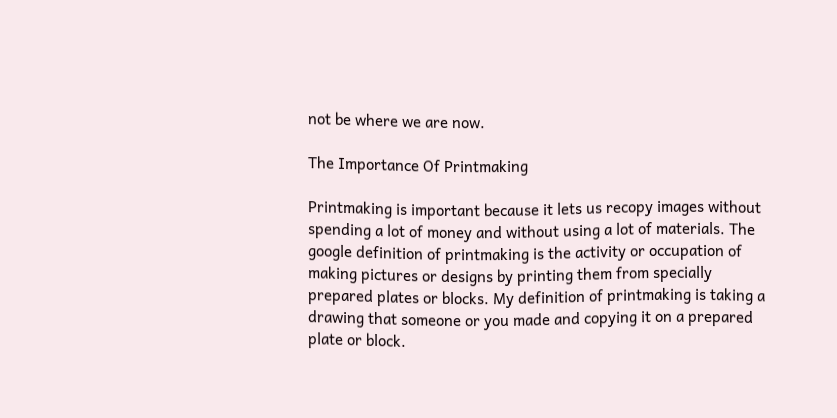not be where we are now.

The Importance Of Printmaking

Printmaking is important because it lets us recopy images without spending a lot of money and without using a lot of materials. The google definition of printmaking is the activity or occupation of making pictures or designs by printing them from specially prepared plates or blocks. My definition of printmaking is taking a drawing that someone or you made and copying it on a prepared plate or block.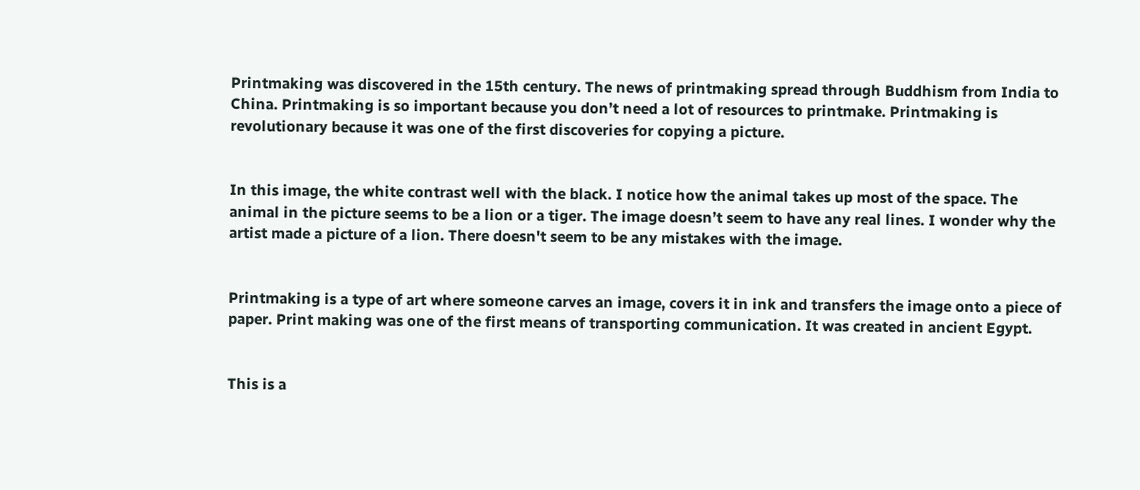Printmaking was discovered in the 15th century. The news of printmaking spread through Buddhism from India to China. Printmaking is so important because you don’t need a lot of resources to printmake. Printmaking is revolutionary because it was one of the first discoveries for copying a picture.


In this image, the white contrast well with the black. I notice how the animal takes up most of the space. The animal in the picture seems to be a lion or a tiger. The image doesn’t seem to have any real lines. I wonder why the artist made a picture of a lion. There doesn't seem to be any mistakes with the image.


Printmaking is a type of art where someone carves an image, covers it in ink and transfers the image onto a piece of paper. Print making was one of the first means of transporting communication. It was created in ancient Egypt.


This is a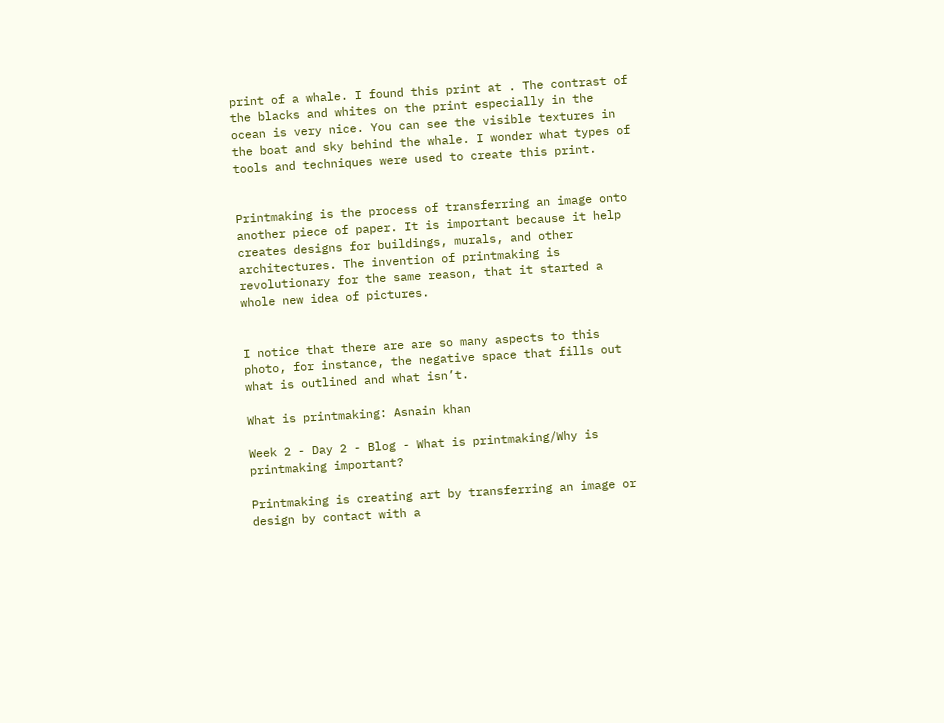print of a whale. I found this print at . The contrast of the blacks and whites on the print especially in the ocean is very nice. You can see the visible textures in the boat and sky behind the whale. I wonder what types of tools and techniques were used to create this print.


Printmaking is the process of transferring an image onto another piece of paper. It is important because it help creates designs for buildings, murals, and other architectures. The invention of printmaking is revolutionary for the same reason, that it started a whole new idea of pictures.


I notice that there are are so many aspects to this photo, for instance, the negative space that fills out what is outlined and what isn’t.

What is printmaking: Asnain khan

Week 2 - Day 2 - Blog - What is printmaking/Why is printmaking important?

Printmaking is creating art by transferring an image or design by contact with a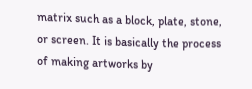matrix such as a block, plate, stone, or screen. It is basically the process of making artworks by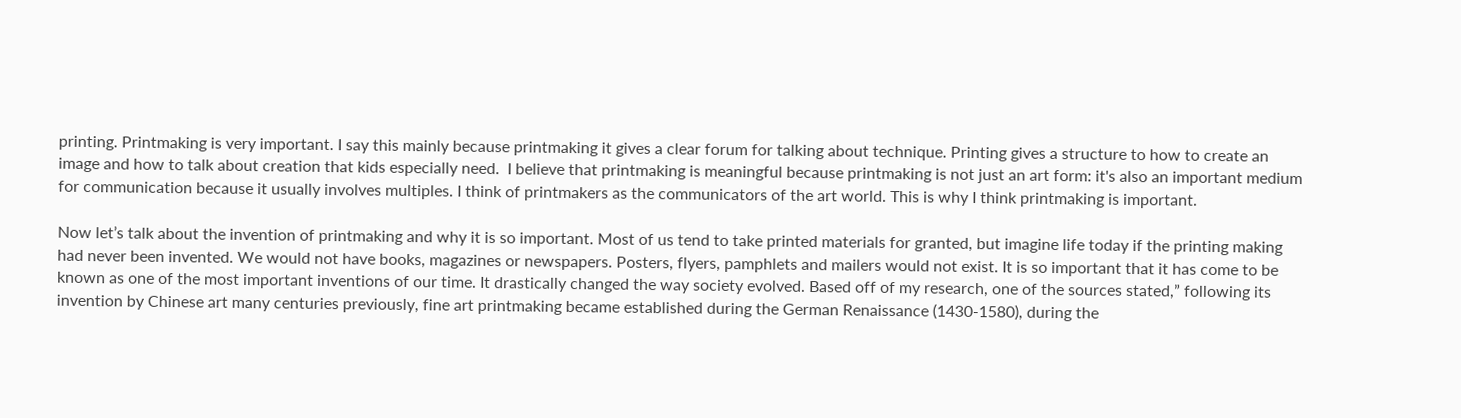printing. Printmaking is very important. I say this mainly because printmaking it gives a clear forum for talking about technique. Printing gives a structure to how to create an image and how to talk about creation that kids especially need.  I believe that printmaking is meaningful because printmaking is not just an art form: it's also an important medium for communication because it usually involves multiples. I think of printmakers as the communicators of the art world. This is why I think printmaking is important.

Now let’s talk about the invention of printmaking and why it is so important. Most of us tend to take printed materials for granted, but imagine life today if the printing making  had never been invented. We would not have books, magazines or newspapers. Posters, flyers, pamphlets and mailers would not exist. It is so important that it has come to be known as one of the most important inventions of our time. It drastically changed the way society evolved. Based off of my research, one of the sources stated,” following its invention by Chinese art many centuries previously, fine art printmaking became established during the German Renaissance (1430-1580), during the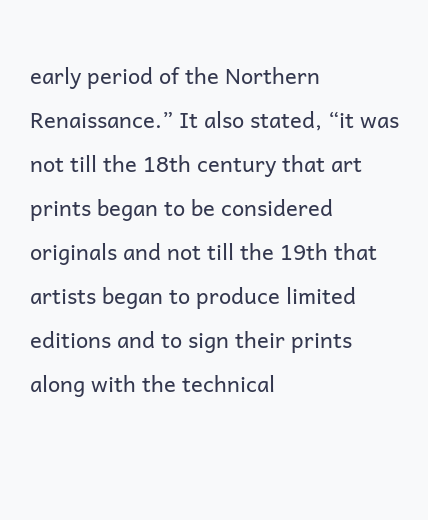early period of the Northern Renaissance.” It also stated, “it was not till the 18th century that art prints began to be considered originals and not till the 19th that artists began to produce limited editions and to sign their prints along with the technical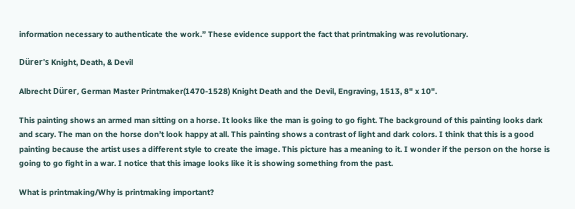information necessary to authenticate the work.” These evidence support the fact that printmaking was revolutionary.

Dürer's Knight, Death, & Devil

Albrecht Dürer, German Master Printmaker(1470-1528) Knight Death and the Devil, Engraving, 1513, 8" x 10".

This painting shows an armed man sitting on a horse. It looks like the man is going to go fight. The background of this painting looks dark and scary. The man on the horse don’t look happy at all. This painting shows a contrast of light and dark colors. I think that this is a good painting because the artist uses a different style to create the image. This picture has a meaning to it. I wonder if the person on the horse is going to go fight in a war. I notice that this image looks like it is showing something from the past.

What is printmaking/Why is printmaking important?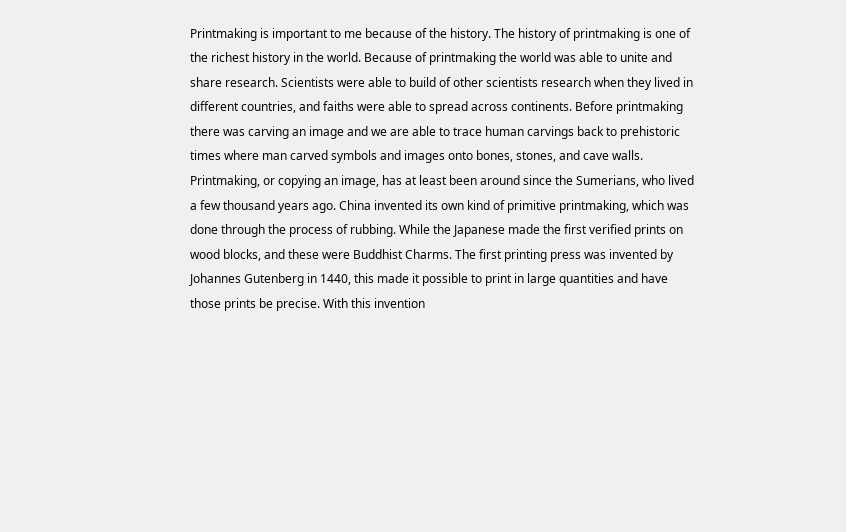Printmaking is important to me because of the history. The history of printmaking is one of the richest history in the world. Because of printmaking the world was able to unite and share research. Scientists were able to build of other scientists research when they lived in different countries, and faiths were able to spread across continents. Before printmaking there was carving an image and we are able to trace human carvings back to prehistoric times where man carved symbols and images onto bones, stones, and cave walls. Printmaking, or copying an image, has at least been around since the Sumerians, who lived a few thousand years ago. China invented its own kind of primitive printmaking, which was done through the process of rubbing. While the Japanese made the first verified prints on wood blocks, and these were Buddhist Charms. The first printing press was invented by Johannes Gutenberg in 1440, this made it possible to print in large quantities and have those prints be precise. With this invention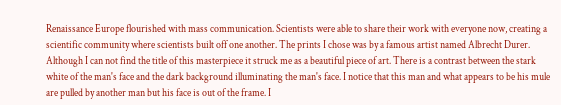Renaissance Europe flourished with mass communication. Scientists were able to share their work with everyone now, creating a scientific community where scientists built off one another. The prints I chose was by a famous artist named Albrecht Durer. Although I can not find the title of this masterpiece it struck me as a beautiful piece of art. There is a contrast between the stark white of the man's face and the dark background illuminating the man's face. I notice that this man and what appears to be his mule are pulled by another man but his face is out of the frame. I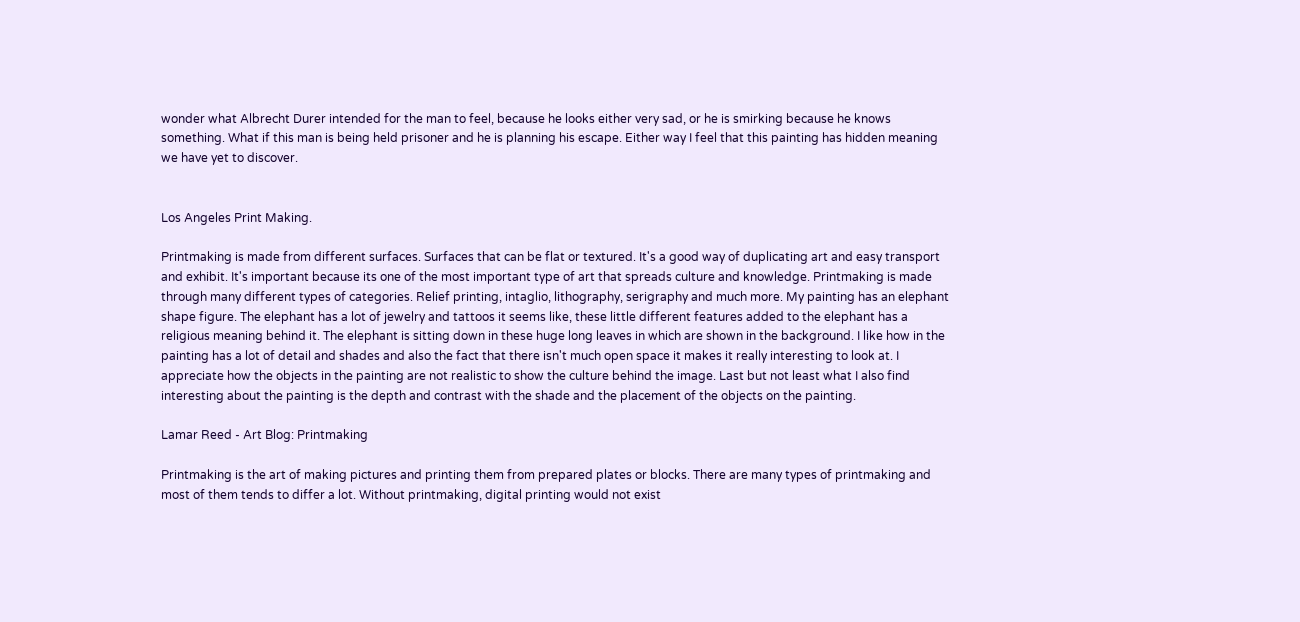wonder what Albrecht Durer intended for the man to feel, because he looks either very sad, or he is smirking because he knows something. What if this man is being held prisoner and he is planning his escape. Either way I feel that this painting has hidden meaning we have yet to discover.


Los Angeles Print Making.

Printmaking is made from different surfaces. Surfaces that can be flat or textured. It's a good way of duplicating art and easy transport and exhibit. It's important because its one of the most important type of art that spreads culture and knowledge. Printmaking is made through many different types of categories. Relief printing, intaglio, lithography, serigraphy and much more. My painting has an elephant shape figure. The elephant has a lot of jewelry and tattoos it seems like, these little different features added to the elephant has a religious meaning behind it. The elephant is sitting down in these huge long leaves in which are shown in the background. I like how in the painting has a lot of detail and shades and also the fact that there isn't much open space it makes it really interesting to look at. I appreciate how the objects in the painting are not realistic to show the culture behind the image. Last but not least what I also find interesting about the painting is the depth and contrast with the shade and the placement of the objects on the painting.

Lamar Reed - Art Blog: Printmaking

Printmaking is the art of making pictures and printing them from prepared plates or blocks. There are many types of printmaking and most of them tends to differ a lot. Without printmaking, digital printing would not exist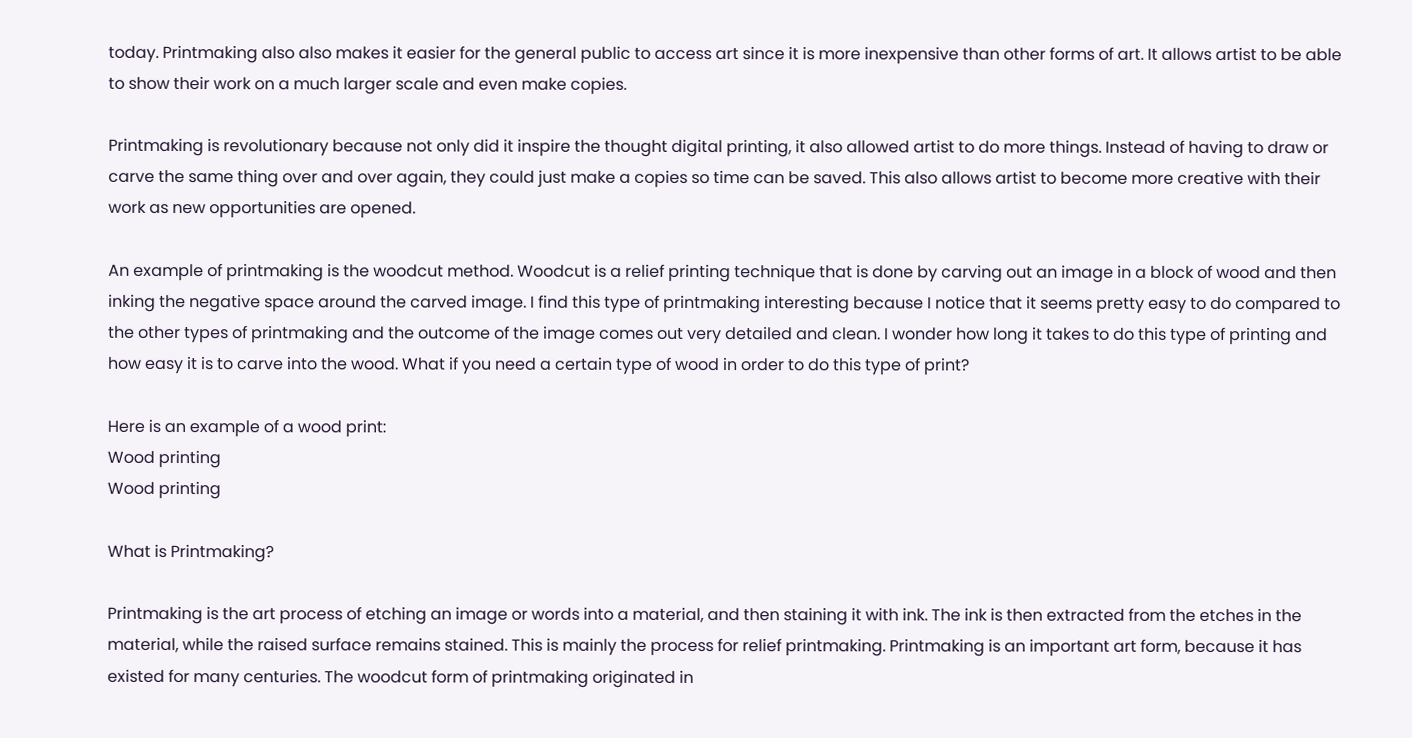today. Printmaking also also makes it easier for the general public to access art since it is more inexpensive than other forms of art. It allows artist to be able to show their work on a much larger scale and even make copies.

Printmaking is revolutionary because not only did it inspire the thought digital printing, it also allowed artist to do more things. Instead of having to draw or carve the same thing over and over again, they could just make a copies so time can be saved. This also allows artist to become more creative with their work as new opportunities are opened.

An example of printmaking is the woodcut method. Woodcut is a relief printing technique that is done by carving out an image in a block of wood and then inking the negative space around the carved image. I find this type of printmaking interesting because I notice that it seems pretty easy to do compared to the other types of printmaking and the outcome of the image comes out very detailed and clean. I wonder how long it takes to do this type of printing and how easy it is to carve into the wood. What if you need a certain type of wood in order to do this type of print?

Here is an example of a wood print:
Wood printing
Wood printing

What is Printmaking?

Printmaking is the art process of etching an image or words into a material, and then staining it with ink. The ink is then extracted from the etches in the material, while the raised surface remains stained. This is mainly the process for relief printmaking. Printmaking is an important art form, because it has existed for many centuries. The woodcut form of printmaking originated in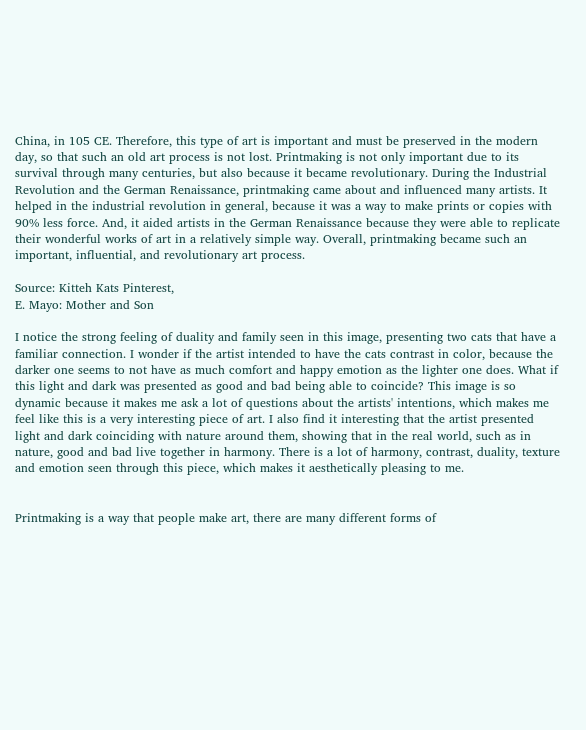China, in 105 CE. Therefore, this type of art is important and must be preserved in the modern day, so that such an old art process is not lost. Printmaking is not only important due to its survival through many centuries, but also because it became revolutionary. During the Industrial Revolution and the German Renaissance, printmaking came about and influenced many artists. It helped in the industrial revolution in general, because it was a way to make prints or copies with 90% less force. And, it aided artists in the German Renaissance because they were able to replicate their wonderful works of art in a relatively simple way. Overall, printmaking became such an important, influential, and revolutionary art process.

Source: Kitteh Kats Pinterest,
E. Mayo: Mother and Son

I notice the strong feeling of duality and family seen in this image, presenting two cats that have a familiar connection. I wonder if the artist intended to have the cats contrast in color, because the darker one seems to not have as much comfort and happy emotion as the lighter one does. What if this light and dark was presented as good and bad being able to coincide? This image is so dynamic because it makes me ask a lot of questions about the artists' intentions, which makes me feel like this is a very interesting piece of art. I also find it interesting that the artist presented light and dark coinciding with nature around them, showing that in the real world, such as in nature, good and bad live together in harmony. There is a lot of harmony, contrast, duality, texture and emotion seen through this piece, which makes it aesthetically pleasing to me.


Printmaking is a way that people make art, there are many different forms of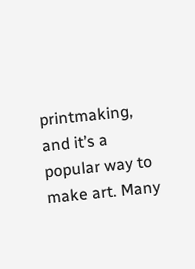printmaking, and it’s a popular way to make art. Many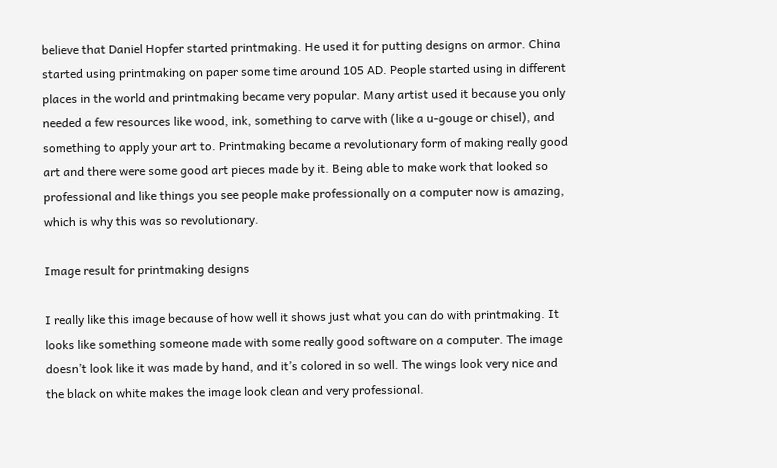believe that Daniel Hopfer started printmaking. He used it for putting designs on armor. China started using printmaking on paper some time around 105 AD. People started using in different places in the world and printmaking became very popular. Many artist used it because you only needed a few resources like wood, ink, something to carve with (like a u-gouge or chisel), and something to apply your art to. Printmaking became a revolutionary form of making really good art and there were some good art pieces made by it. Being able to make work that looked so professional and like things you see people make professionally on a computer now is amazing, which is why this was so revolutionary.

Image result for printmaking designs

I really like this image because of how well it shows just what you can do with printmaking. It looks like something someone made with some really good software on a computer. The image doesn’t look like it was made by hand, and it’s colored in so well. The wings look very nice and the black on white makes the image look clean and very professional.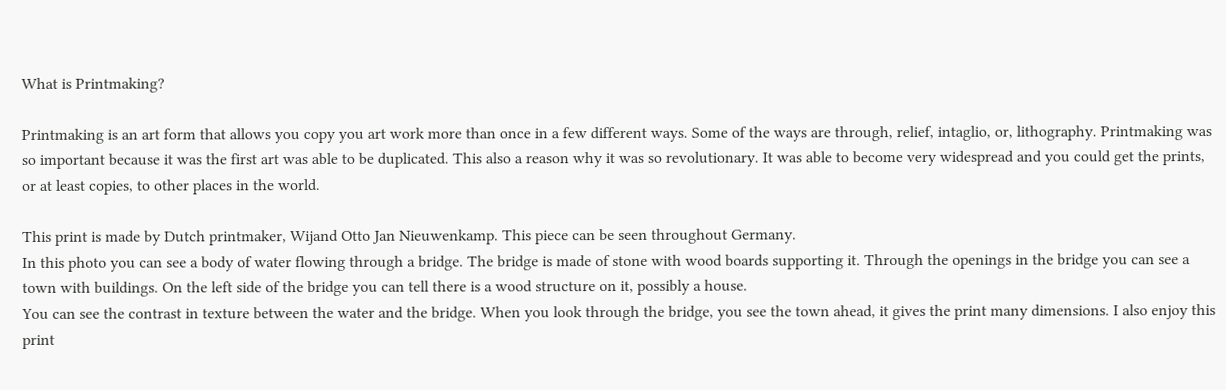What is Printmaking?

Printmaking is an art form that allows you copy you art work more than once in a few different ways. Some of the ways are through, relief, intaglio, or, lithography. Printmaking was so important because it was the first art was able to be duplicated. This also a reason why it was so revolutionary. It was able to become very widespread and you could get the prints, or at least copies, to other places in the world.

This print is made by Dutch printmaker, Wijand Otto Jan Nieuwenkamp. This piece can be seen throughout Germany.
In this photo you can see a body of water flowing through a bridge. The bridge is made of stone with wood boards supporting it. Through the openings in the bridge you can see a town with buildings. On the left side of the bridge you can tell there is a wood structure on it, possibly a house.
You can see the contrast in texture between the water and the bridge. When you look through the bridge, you see the town ahead, it gives the print many dimensions. I also enjoy this print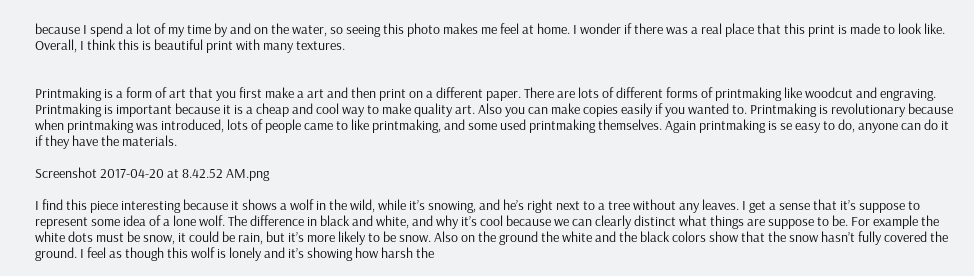because I spend a lot of my time by and on the water, so seeing this photo makes me feel at home. I wonder if there was a real place that this print is made to look like. Overall, I think this is beautiful print with many textures.


Printmaking is a form of art that you first make a art and then print on a different paper. There are lots of different forms of printmaking like woodcut and engraving. Printmaking is important because it is a cheap and cool way to make quality art. Also you can make copies easily if you wanted to. Printmaking is revolutionary because when printmaking was introduced, lots of people came to like printmaking, and some used printmaking themselves. Again printmaking is se easy to do, anyone can do it if they have the materials.

Screenshot 2017-04-20 at 8.42.52 AM.png

I find this piece interesting because it shows a wolf in the wild, while it’s snowing, and he’s right next to a tree without any leaves. I get a sense that it’s suppose to represent some idea of a lone wolf. The difference in black and white, and why it’s cool because we can clearly distinct what things are suppose to be. For example the white dots must be snow, it could be rain, but it’s more likely to be snow. Also on the ground the white and the black colors show that the snow hasn’t fully covered the ground. I feel as though this wolf is lonely and it’s showing how harsh the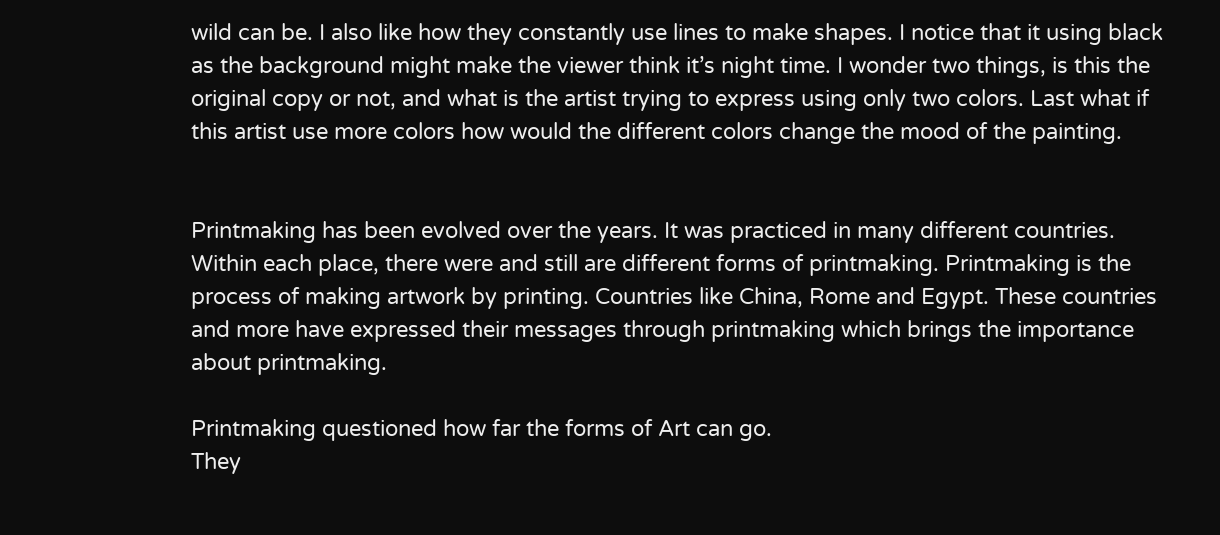wild can be. I also like how they constantly use lines to make shapes. I notice that it using black as the background might make the viewer think it’s night time. I wonder two things, is this the original copy or not, and what is the artist trying to express using only two colors. Last what if this artist use more colors how would the different colors change the mood of the painting.


Printmaking has been evolved over the years. It was practiced in many different countries. Within each place, there were and still are different forms of printmaking. Printmaking is the process of making artwork by printing. Countries like China, Rome and Egypt. These countries and more have expressed their messages through printmaking which brings the importance about printmaking.

Printmaking questioned how far the forms of Art can go.
They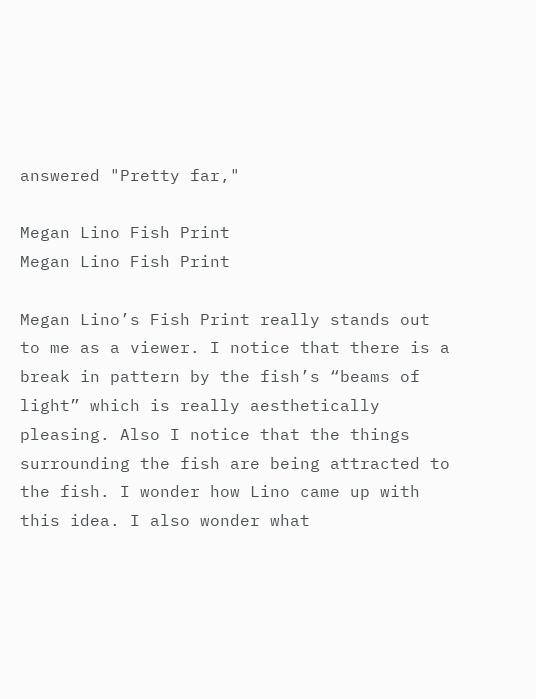answered "Pretty far,"

Megan Lino Fish Print
Megan Lino Fish Print

Megan Lino’s Fish Print really stands out to me as a viewer. I notice that there is a break in pattern by the fish’s “beams of light” which is really aesthetically pleasing. Also I notice that the things surrounding the fish are being attracted to the fish. I wonder how Lino came up with this idea. I also wonder what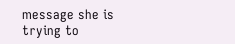message she is trying to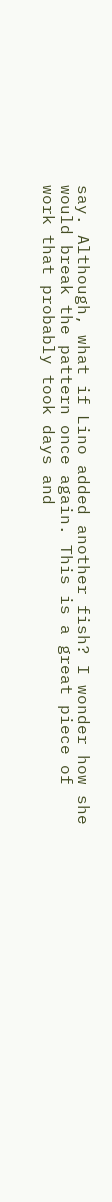say. Although, what if Lino added another fish? I wonder how she would break the pattern once again. This is a great piece of work that probably took days and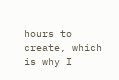hours to create, which is why I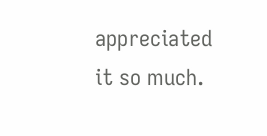appreciated it so much.